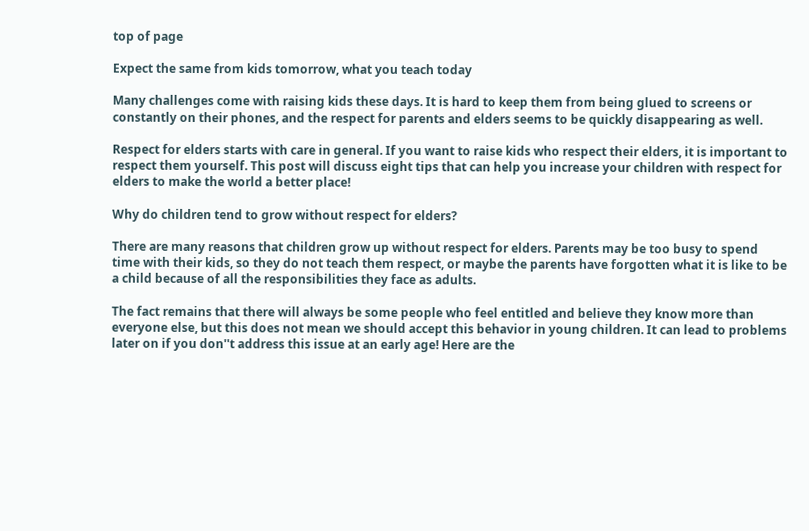top of page

Expect the same from kids tomorrow, what you teach today

Many challenges come with raising kids these days. It is hard to keep them from being glued to screens or constantly on their phones, and the respect for parents and elders seems to be quickly disappearing as well.

Respect for elders starts with care in general. If you want to raise kids who respect their elders, it is important to respect them yourself. This post will discuss eight tips that can help you increase your children with respect for elders to make the world a better place!

Why do children tend to grow without respect for elders?

There are many reasons that children grow up without respect for elders. Parents may be too busy to spend time with their kids, so they do not teach them respect, or maybe the parents have forgotten what it is like to be a child because of all the responsibilities they face as adults.

The fact remains that there will always be some people who feel entitled and believe they know more than everyone else, but this does not mean we should accept this behavior in young children. It can lead to problems later on if you don''t address this issue at an early age! Here are the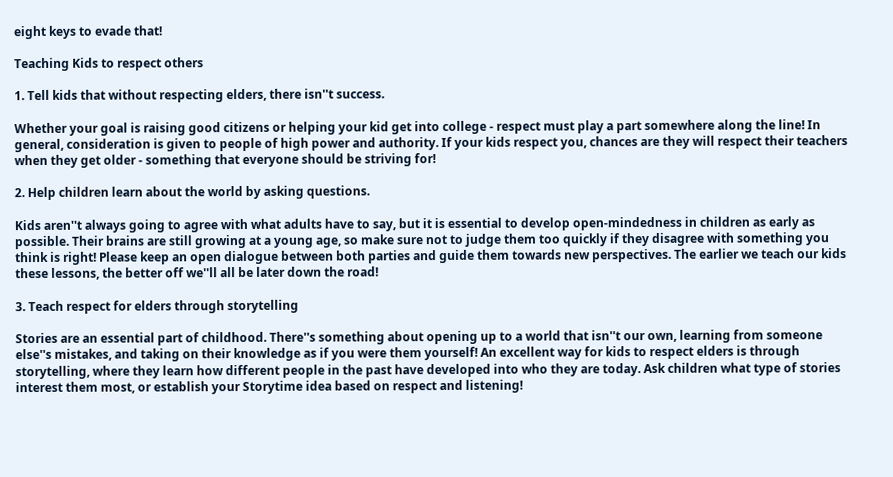eight keys to evade that!

Teaching Kids to respect others

1. Tell kids that without respecting elders, there isn''t success.

Whether your goal is raising good citizens or helping your kid get into college - respect must play a part somewhere along the line! In general, consideration is given to people of high power and authority. If your kids respect you, chances are they will respect their teachers when they get older - something that everyone should be striving for!

2. Help children learn about the world by asking questions.

Kids aren''t always going to agree with what adults have to say, but it is essential to develop open-mindedness in children as early as possible. Their brains are still growing at a young age, so make sure not to judge them too quickly if they disagree with something you think is right! Please keep an open dialogue between both parties and guide them towards new perspectives. The earlier we teach our kids these lessons, the better off we''ll all be later down the road!

3. Teach respect for elders through storytelling

Stories are an essential part of childhood. There''s something about opening up to a world that isn''t our own, learning from someone else''s mistakes, and taking on their knowledge as if you were them yourself! An excellent way for kids to respect elders is through storytelling, where they learn how different people in the past have developed into who they are today. Ask children what type of stories interest them most, or establish your Storytime idea based on respect and listening!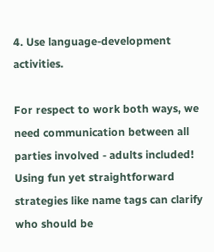4. Use language-development activities.

For respect to work both ways, we need communication between all parties involved - adults included! Using fun yet straightforward strategies like name tags can clarify who should be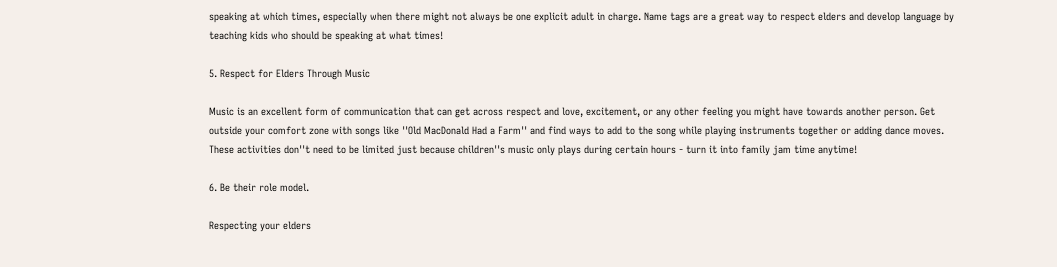speaking at which times, especially when there might not always be one explicit adult in charge. Name tags are a great way to respect elders and develop language by teaching kids who should be speaking at what times!

5. Respect for Elders Through Music

Music is an excellent form of communication that can get across respect and love, excitement, or any other feeling you might have towards another person. Get outside your comfort zone with songs like ''Old MacDonald Had a Farm'' and find ways to add to the song while playing instruments together or adding dance moves. These activities don''t need to be limited just because children''s music only plays during certain hours - turn it into family jam time anytime!

6. Be their role model.

Respecting your elders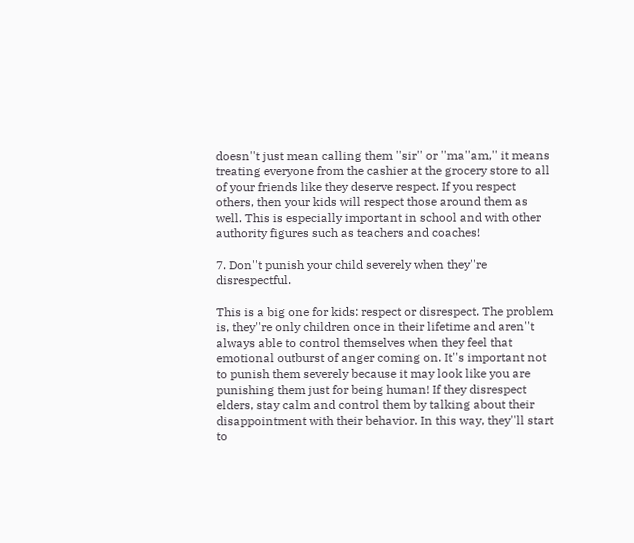doesn''t just mean calling them ''sir'' or ''ma''am,'' it means treating everyone from the cashier at the grocery store to all of your friends like they deserve respect. If you respect others, then your kids will respect those around them as well. This is especially important in school and with other authority figures such as teachers and coaches!

7. Don''t punish your child severely when they''re disrespectful.

This is a big one for kids: respect or disrespect. The problem is, they''re only children once in their lifetime and aren''t always able to control themselves when they feel that emotional outburst of anger coming on. It''s important not to punish them severely because it may look like you are punishing them just for being human! If they disrespect elders, stay calm and control them by talking about their disappointment with their behavior. In this way, they''ll start to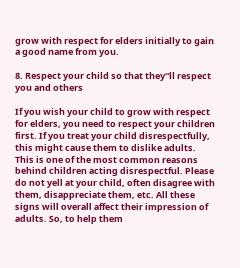grow with respect for elders initially to gain a good name from you.

8. Respect your child so that they''ll respect you and others

If you wish your child to grow with respect for elders, you need to respect your children first. If you treat your child disrespectfully, this might cause them to dislike adults. This is one of the most common reasons behind children acting disrespectful. Please do not yell at your child, often disagree with them, disappreciate them, etc. All these signs will overall affect their impression of adults. So, to help them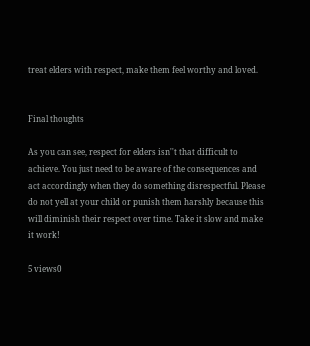treat elders with respect, make them feel worthy and loved.


Final thoughts

As you can see, respect for elders isn''t that difficult to achieve. You just need to be aware of the consequences and act accordingly when they do something disrespectful. Please do not yell at your child or punish them harshly because this will diminish their respect over time. Take it slow and make it work!

5 views0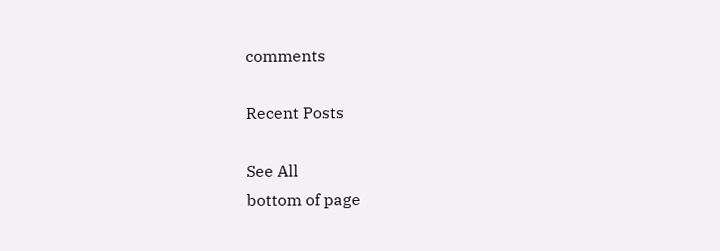comments

Recent Posts

See All
bottom of page